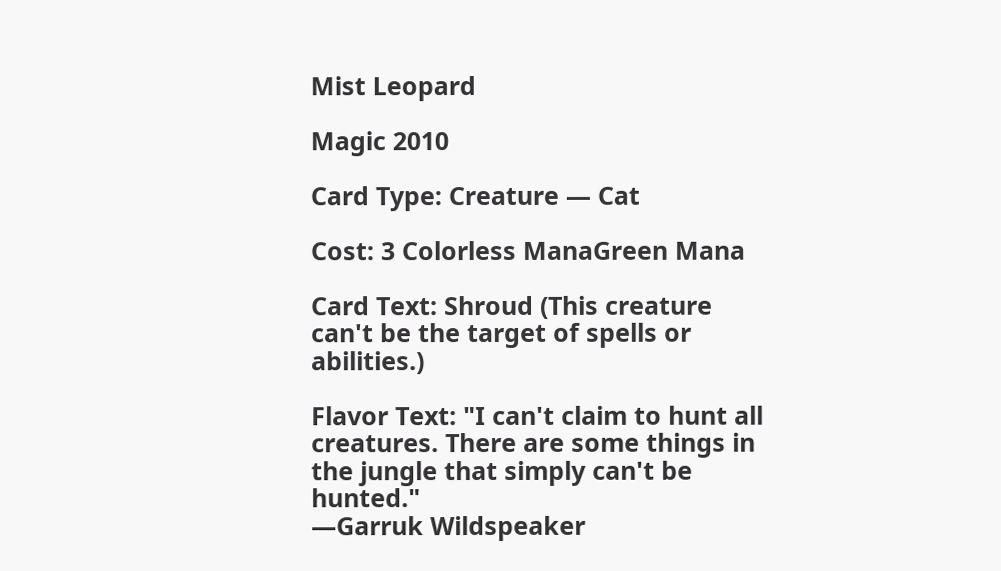Mist Leopard

Magic 2010

Card Type: Creature — Cat

Cost: 3 Colorless ManaGreen Mana

Card Text: Shroud (This creature can't be the target of spells or abilities.)

Flavor Text: "I can't claim to hunt all creatures. There are some things in the jungle that simply can't be hunted."
—Garruk Wildspeaker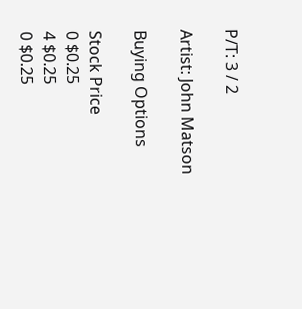P/T: 3 / 2

Artist: John Matson

Buying Options

Stock Price
0 $0.25
4 $0.25
0 $0.25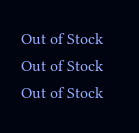Out of Stock
Out of Stock
Out of Stock